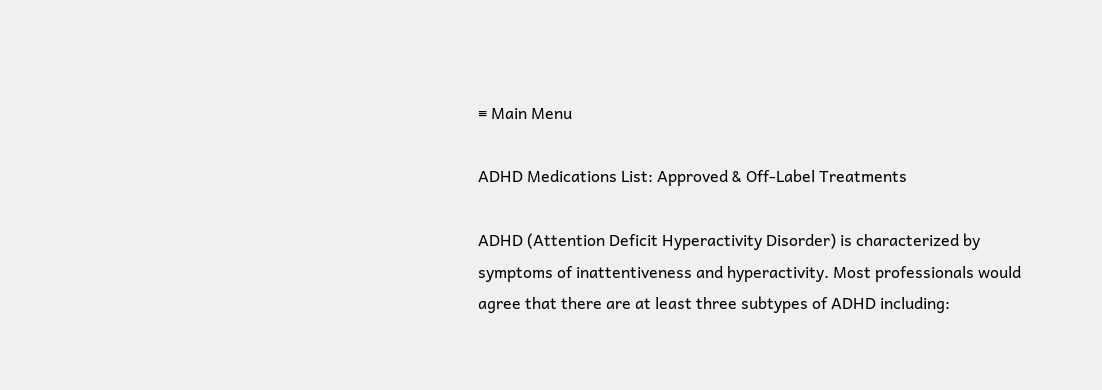≡ Main Menu

ADHD Medications List: Approved & Off-Label Treatments

ADHD (Attention Deficit Hyperactivity Disorder) is characterized by symptoms of inattentiveness and hyperactivity. Most professionals would agree that there are at least three subtypes of ADHD including: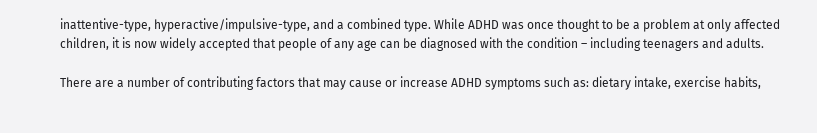inattentive-type, hyperactive/impulsive-type, and a combined type. While ADHD was once thought to be a problem at only affected children, it is now widely accepted that people of any age can be diagnosed with the condition – including teenagers and adults.

There are a number of contributing factors that may cause or increase ADHD symptoms such as: dietary intake, exercise habits,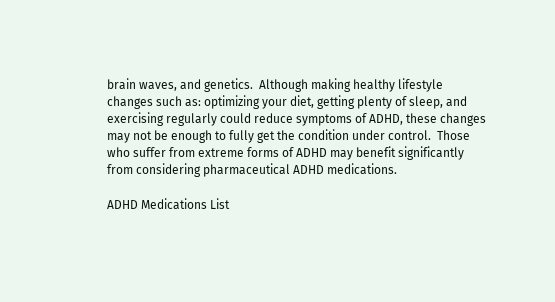brain waves, and genetics.  Although making healthy lifestyle changes such as: optimizing your diet, getting plenty of sleep, and exercising regularly could reduce symptoms of ADHD, these changes may not be enough to fully get the condition under control.  Those who suffer from extreme forms of ADHD may benefit significantly from considering pharmaceutical ADHD medications.

ADHD Medications List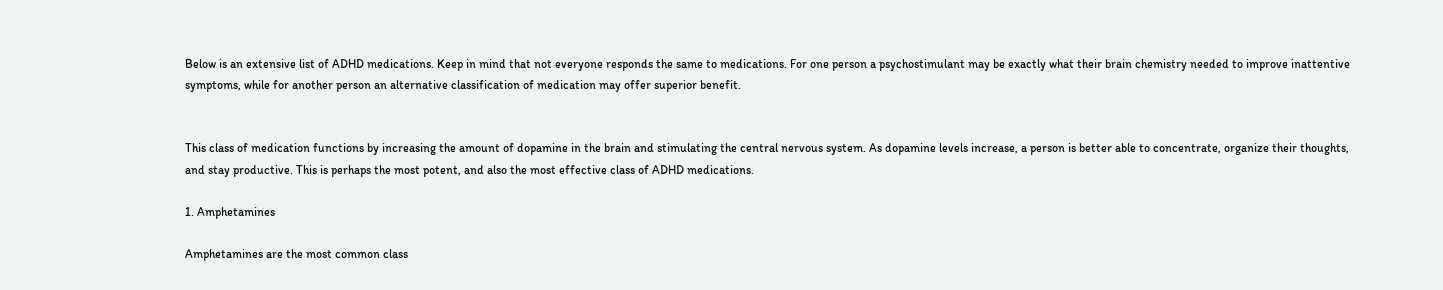Below is an extensive list of ADHD medications. Keep in mind that not everyone responds the same to medications. For one person a psychostimulant may be exactly what their brain chemistry needed to improve inattentive symptoms, while for another person an alternative classification of medication may offer superior benefit.


This class of medication functions by increasing the amount of dopamine in the brain and stimulating the central nervous system. As dopamine levels increase, a person is better able to concentrate, organize their thoughts, and stay productive. This is perhaps the most potent, and also the most effective class of ADHD medications.

1. Amphetamines

Amphetamines are the most common class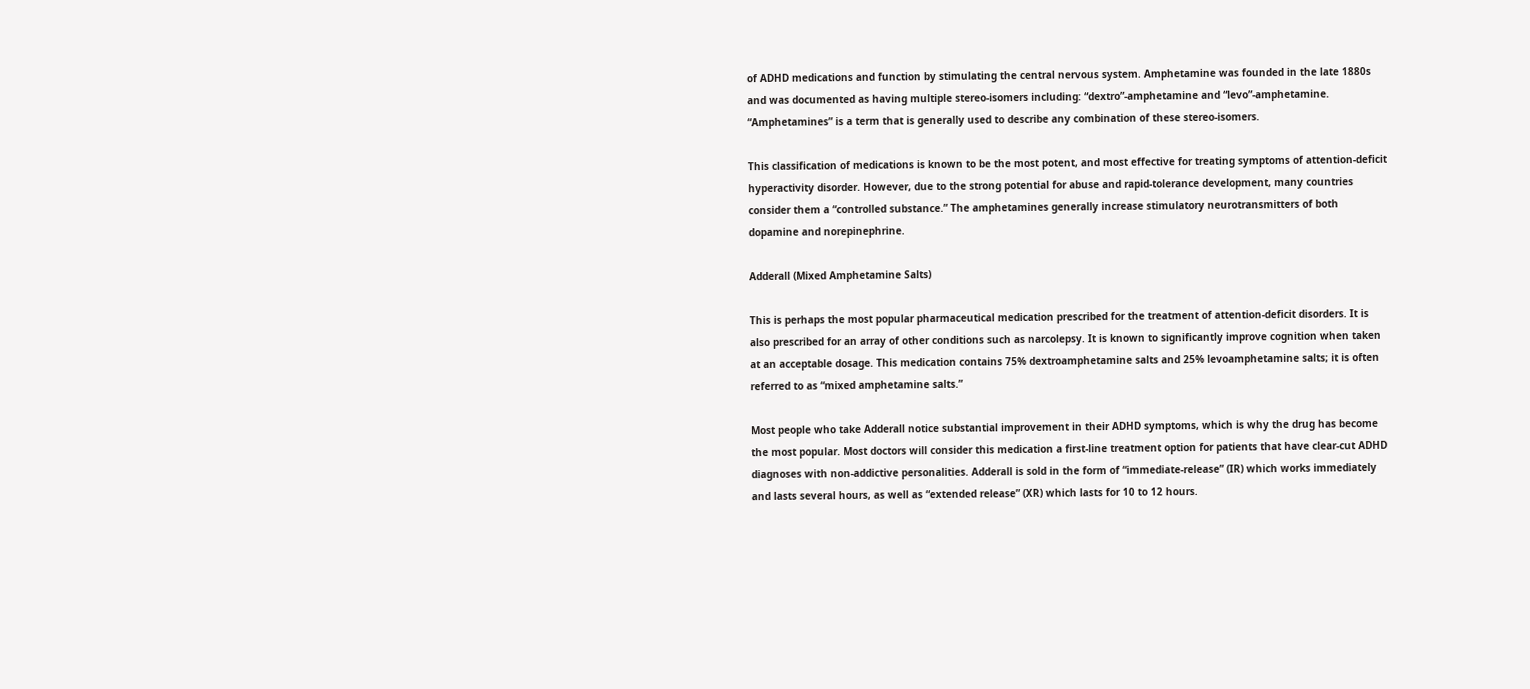of ADHD medications and function by stimulating the central nervous system. Amphetamine was founded in the late 1880s and was documented as having multiple stereo-isomers including: “dextro”-amphetamine and “levo”-amphetamine. “Amphetamines” is a term that is generally used to describe any combination of these stereo-isomers.

This classification of medications is known to be the most potent, and most effective for treating symptoms of attention-deficit hyperactivity disorder. However, due to the strong potential for abuse and rapid-tolerance development, many countries consider them a “controlled substance.” The amphetamines generally increase stimulatory neurotransmitters of both dopamine and norepinephrine.

Adderall (Mixed Amphetamine Salts)

This is perhaps the most popular pharmaceutical medication prescribed for the treatment of attention-deficit disorders. It is also prescribed for an array of other conditions such as narcolepsy. It is known to significantly improve cognition when taken at an acceptable dosage. This medication contains 75% dextroamphetamine salts and 25% levoamphetamine salts; it is often referred to as “mixed amphetamine salts.”

Most people who take Adderall notice substantial improvement in their ADHD symptoms, which is why the drug has become the most popular. Most doctors will consider this medication a first-line treatment option for patients that have clear-cut ADHD diagnoses with non-addictive personalities. Adderall is sold in the form of “immediate-release” (IR) which works immediately and lasts several hours, as well as “extended release” (XR) which lasts for 10 to 12 hours.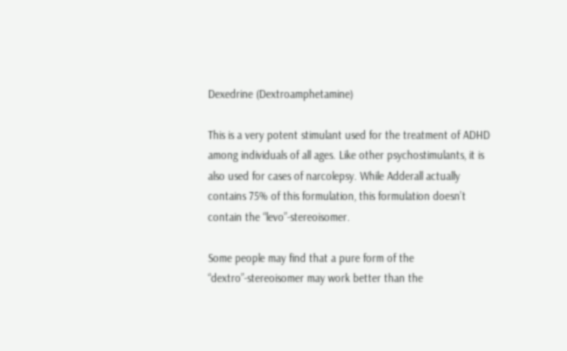Dexedrine (Dextroamphetamine)

This is a very potent stimulant used for the treatment of ADHD among individuals of all ages. Like other psychostimulants, it is also used for cases of narcolepsy. While Adderall actually contains 75% of this formulation, this formulation doesn’t contain the “levo”-stereoisomer.

Some people may find that a pure form of the “dextro”-stereoisomer may work better than the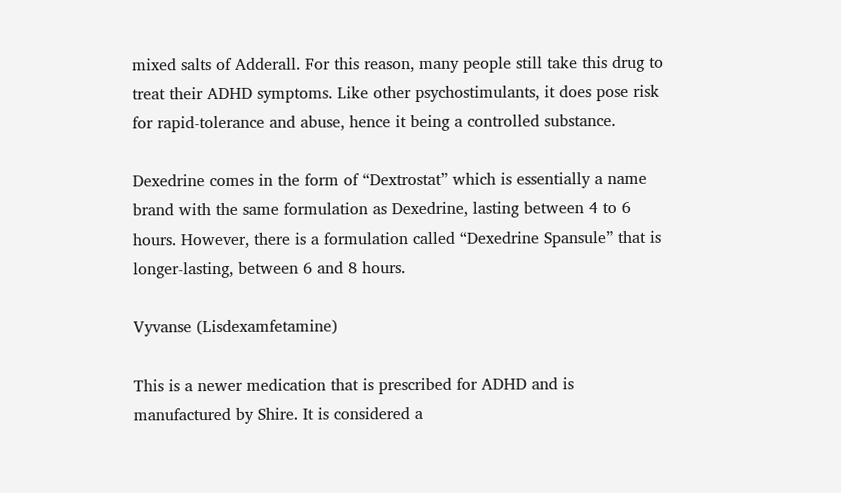mixed salts of Adderall. For this reason, many people still take this drug to treat their ADHD symptoms. Like other psychostimulants, it does pose risk for rapid-tolerance and abuse, hence it being a controlled substance.

Dexedrine comes in the form of “Dextrostat” which is essentially a name brand with the same formulation as Dexedrine, lasting between 4 to 6 hours. However, there is a formulation called “Dexedrine Spansule” that is longer-lasting, between 6 and 8 hours.

Vyvanse (Lisdexamfetamine)

This is a newer medication that is prescribed for ADHD and is manufactured by Shire. It is considered a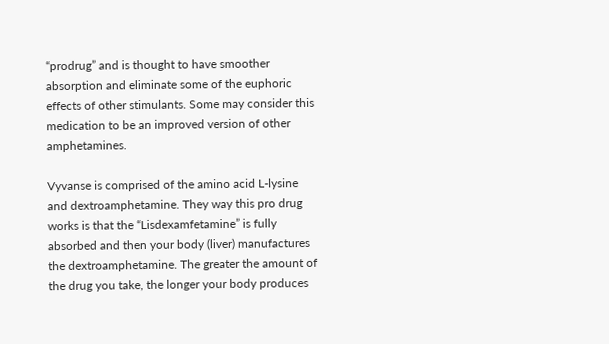“prodrug” and is thought to have smoother absorption and eliminate some of the euphoric effects of other stimulants. Some may consider this medication to be an improved version of other amphetamines.

Vyvanse is comprised of the amino acid L-lysine and dextroamphetamine. They way this pro drug works is that the “Lisdexamfetamine” is fully absorbed and then your body (liver) manufactures the dextroamphetamine. The greater the amount of the drug you take, the longer your body produces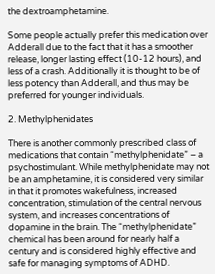the dextroamphetamine.

Some people actually prefer this medication over Adderall due to the fact that it has a smoother release, longer lasting effect (10-12 hours), and less of a crash. Additionally it is thought to be of less potency than Adderall, and thus may be preferred for younger individuals.

2. Methylphenidates

There is another commonly prescribed class of medications that contain “methylphenidate” – a psychostimulant. While methylphenidate may not be an amphetamine, it is considered very similar in that it promotes wakefulness, increased concentration, stimulation of the central nervous system, and increases concentrations of dopamine in the brain. The “methylphenidate” chemical has been around for nearly half a century and is considered highly effective and safe for managing symptoms of ADHD.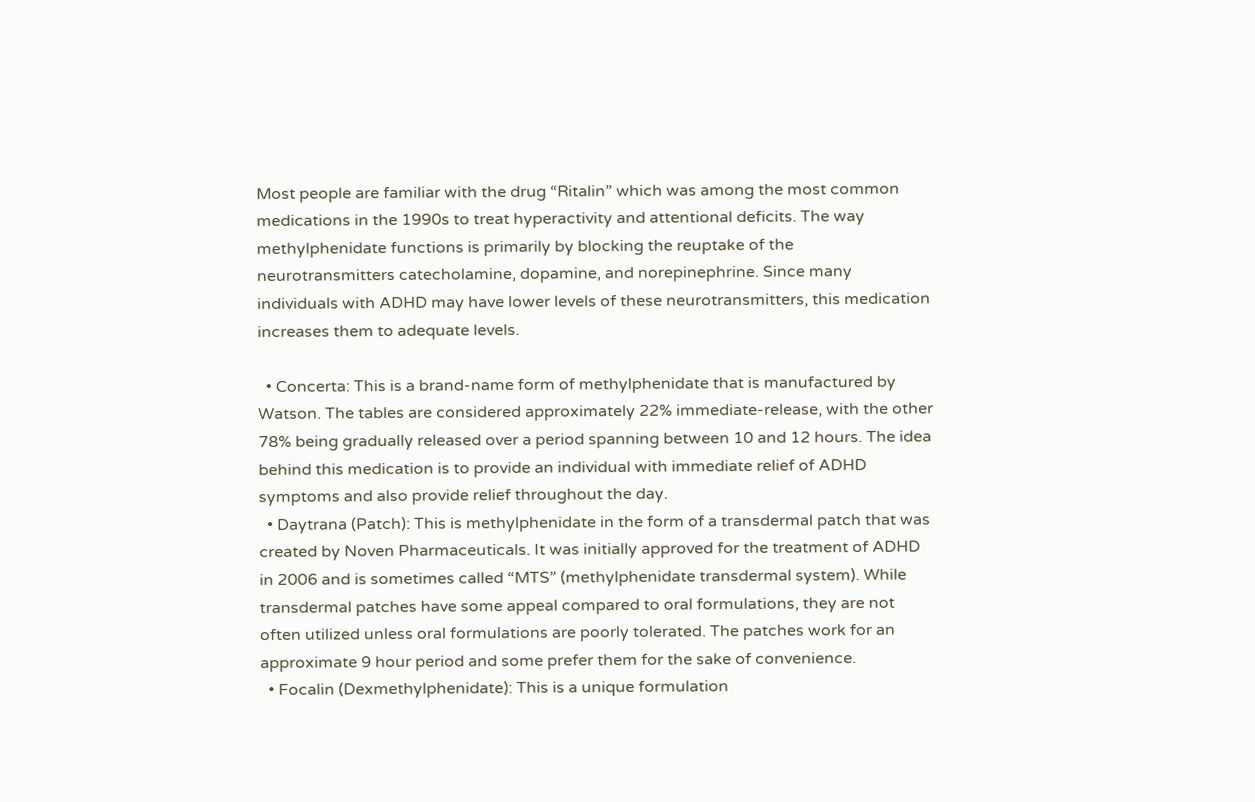Most people are familiar with the drug “Ritalin” which was among the most common medications in the 1990s to treat hyperactivity and attentional deficits. The way methylphenidate functions is primarily by blocking the reuptake of the neurotransmitters catecholamine, dopamine, and norepinephrine. Since many individuals with ADHD may have lower levels of these neurotransmitters, this medication increases them to adequate levels.

  • Concerta: This is a brand-name form of methylphenidate that is manufactured by Watson. The tables are considered approximately 22% immediate-release, with the other 78% being gradually released over a period spanning between 10 and 12 hours. The idea behind this medication is to provide an individual with immediate relief of ADHD symptoms and also provide relief throughout the day.
  • Daytrana (Patch): This is methylphenidate in the form of a transdermal patch that was created by Noven Pharmaceuticals. It was initially approved for the treatment of ADHD in 2006 and is sometimes called “MTS” (methylphenidate transdermal system). While transdermal patches have some appeal compared to oral formulations, they are not often utilized unless oral formulations are poorly tolerated. The patches work for an approximate 9 hour period and some prefer them for the sake of convenience.
  • Focalin (Dexmethylphenidate): This is a unique formulation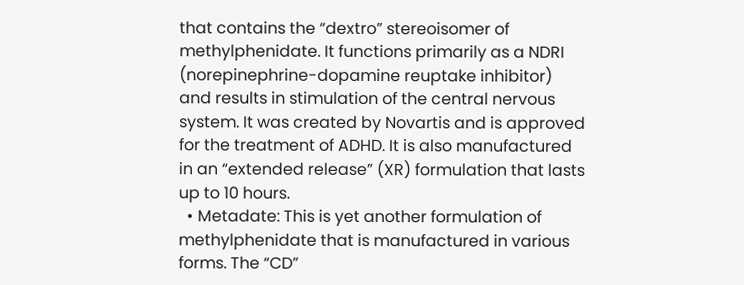that contains the “dextro” stereoisomer of methylphenidate. It functions primarily as a NDRI (norepinephrine-dopamine reuptake inhibitor) and results in stimulation of the central nervous system. It was created by Novartis and is approved for the treatment of ADHD. It is also manufactured in an “extended release” (XR) formulation that lasts up to 10 hours.
  • Metadate: This is yet another formulation of methylphenidate that is manufactured in various forms. The “CD”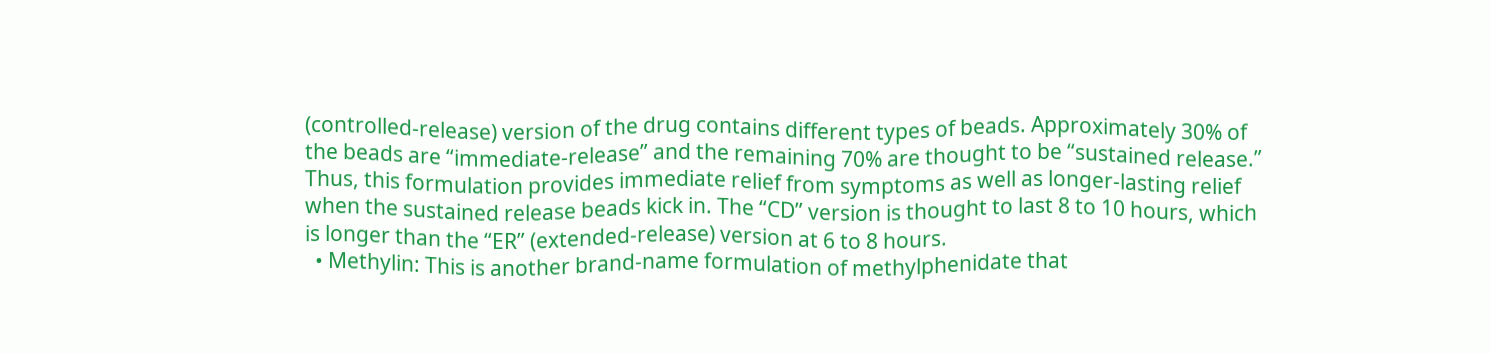(controlled-release) version of the drug contains different types of beads. Approximately 30% of the beads are “immediate-release” and the remaining 70% are thought to be “sustained release.” Thus, this formulation provides immediate relief from symptoms as well as longer-lasting relief when the sustained release beads kick in. The “CD” version is thought to last 8 to 10 hours, which is longer than the “ER” (extended-release) version at 6 to 8 hours.
  • Methylin: This is another brand-name formulation of methylphenidate that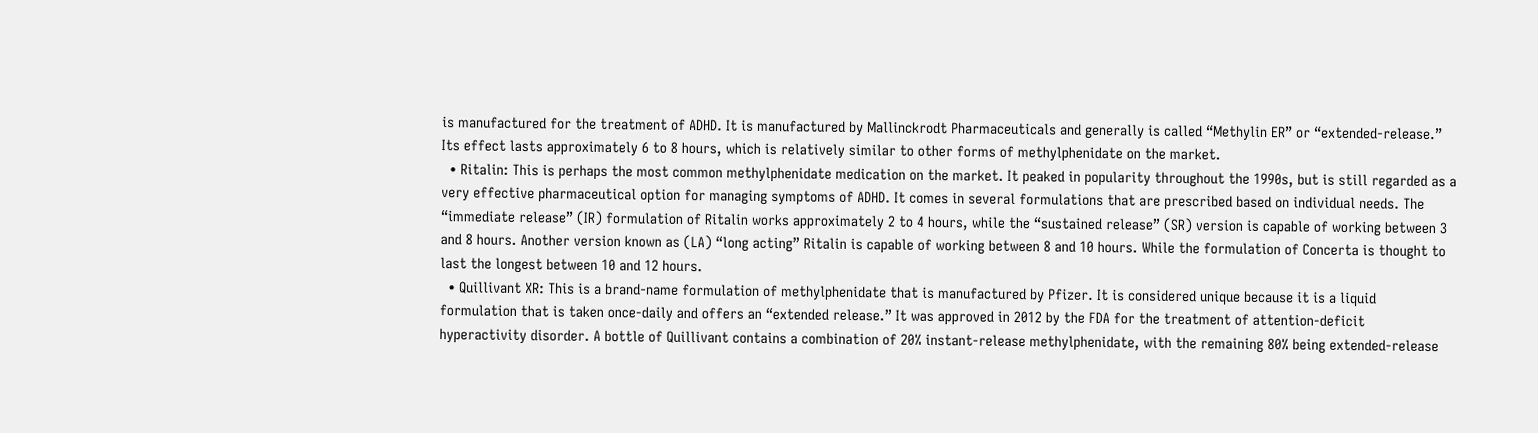is manufactured for the treatment of ADHD. It is manufactured by Mallinckrodt Pharmaceuticals and generally is called “Methylin ER” or “extended-release.” Its effect lasts approximately 6 to 8 hours, which is relatively similar to other forms of methylphenidate on the market.
  • Ritalin: This is perhaps the most common methylphenidate medication on the market. It peaked in popularity throughout the 1990s, but is still regarded as a very effective pharmaceutical option for managing symptoms of ADHD. It comes in several formulations that are prescribed based on individual needs. The “immediate release” (IR) formulation of Ritalin works approximately 2 to 4 hours, while the “sustained release” (SR) version is capable of working between 3 and 8 hours. Another version known as (LA) “long acting” Ritalin is capable of working between 8 and 10 hours. While the formulation of Concerta is thought to last the longest between 10 and 12 hours.
  • Quillivant XR: This is a brand-name formulation of methylphenidate that is manufactured by Pfizer. It is considered unique because it is a liquid formulation that is taken once-daily and offers an “extended release.” It was approved in 2012 by the FDA for the treatment of attention-deficit hyperactivity disorder. A bottle of Quillivant contains a combination of 20% instant-release methylphenidate, with the remaining 80% being extended-release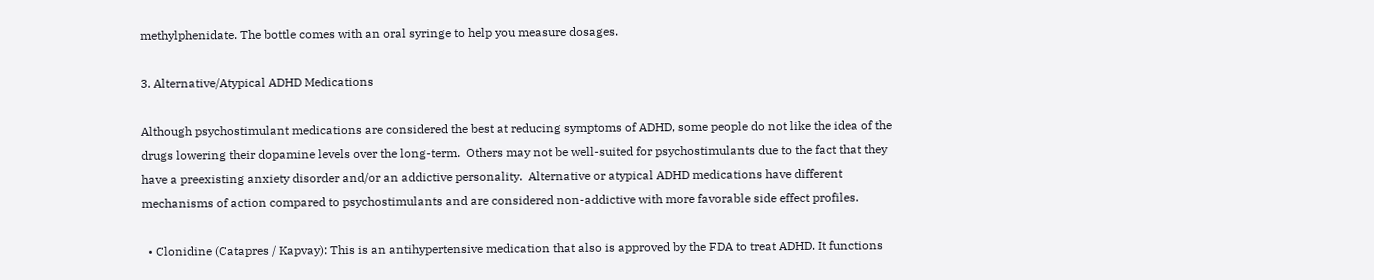methylphenidate. The bottle comes with an oral syringe to help you measure dosages.

3. Alternative/Atypical ADHD Medications

Although psychostimulant medications are considered the best at reducing symptoms of ADHD, some people do not like the idea of the drugs lowering their dopamine levels over the long-term.  Others may not be well-suited for psychostimulants due to the fact that they have a preexisting anxiety disorder and/or an addictive personality.  Alternative or atypical ADHD medications have different mechanisms of action compared to psychostimulants and are considered non-addictive with more favorable side effect profiles.

  • Clonidine (Catapres / Kapvay): This is an antihypertensive medication that also is approved by the FDA to treat ADHD. It functions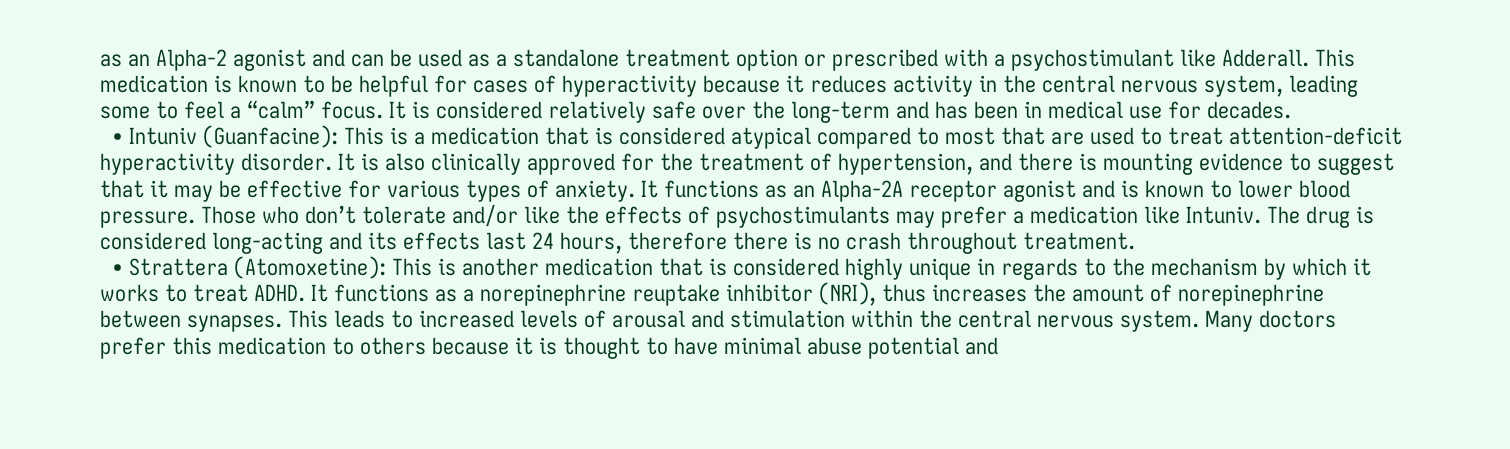as an Alpha-2 agonist and can be used as a standalone treatment option or prescribed with a psychostimulant like Adderall. This medication is known to be helpful for cases of hyperactivity because it reduces activity in the central nervous system, leading some to feel a “calm” focus. It is considered relatively safe over the long-term and has been in medical use for decades.
  • Intuniv (Guanfacine): This is a medication that is considered atypical compared to most that are used to treat attention-deficit hyperactivity disorder. It is also clinically approved for the treatment of hypertension, and there is mounting evidence to suggest that it may be effective for various types of anxiety. It functions as an Alpha-2A receptor agonist and is known to lower blood pressure. Those who don’t tolerate and/or like the effects of psychostimulants may prefer a medication like Intuniv. The drug is considered long-acting and its effects last 24 hours, therefore there is no crash throughout treatment.
  • Strattera (Atomoxetine): This is another medication that is considered highly unique in regards to the mechanism by which it works to treat ADHD. It functions as a norepinephrine reuptake inhibitor (NRI), thus increases the amount of norepinephrine between synapses. This leads to increased levels of arousal and stimulation within the central nervous system. Many doctors prefer this medication to others because it is thought to have minimal abuse potential and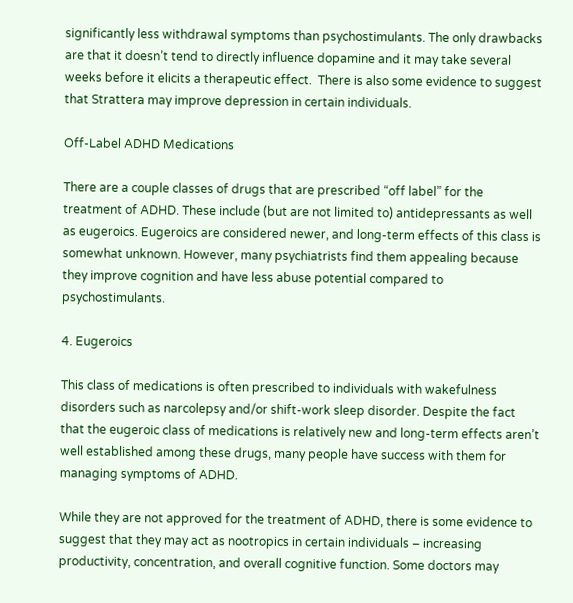significantly less withdrawal symptoms than psychostimulants. The only drawbacks are that it doesn’t tend to directly influence dopamine and it may take several weeks before it elicits a therapeutic effect.  There is also some evidence to suggest that Strattera may improve depression in certain individuals.

Off-Label ADHD Medications

There are a couple classes of drugs that are prescribed “off label” for the treatment of ADHD. These include (but are not limited to) antidepressants as well as eugeroics. Eugeroics are considered newer, and long-term effects of this class is somewhat unknown. However, many psychiatrists find them appealing because they improve cognition and have less abuse potential compared to psychostimulants.

4. Eugeroics

This class of medications is often prescribed to individuals with wakefulness disorders such as narcolepsy and/or shift-work sleep disorder. Despite the fact that the eugeroic class of medications is relatively new and long-term effects aren’t well established among these drugs, many people have success with them for managing symptoms of ADHD.

While they are not approved for the treatment of ADHD, there is some evidence to suggest that they may act as nootropics in certain individuals – increasing productivity, concentration, and overall cognitive function. Some doctors may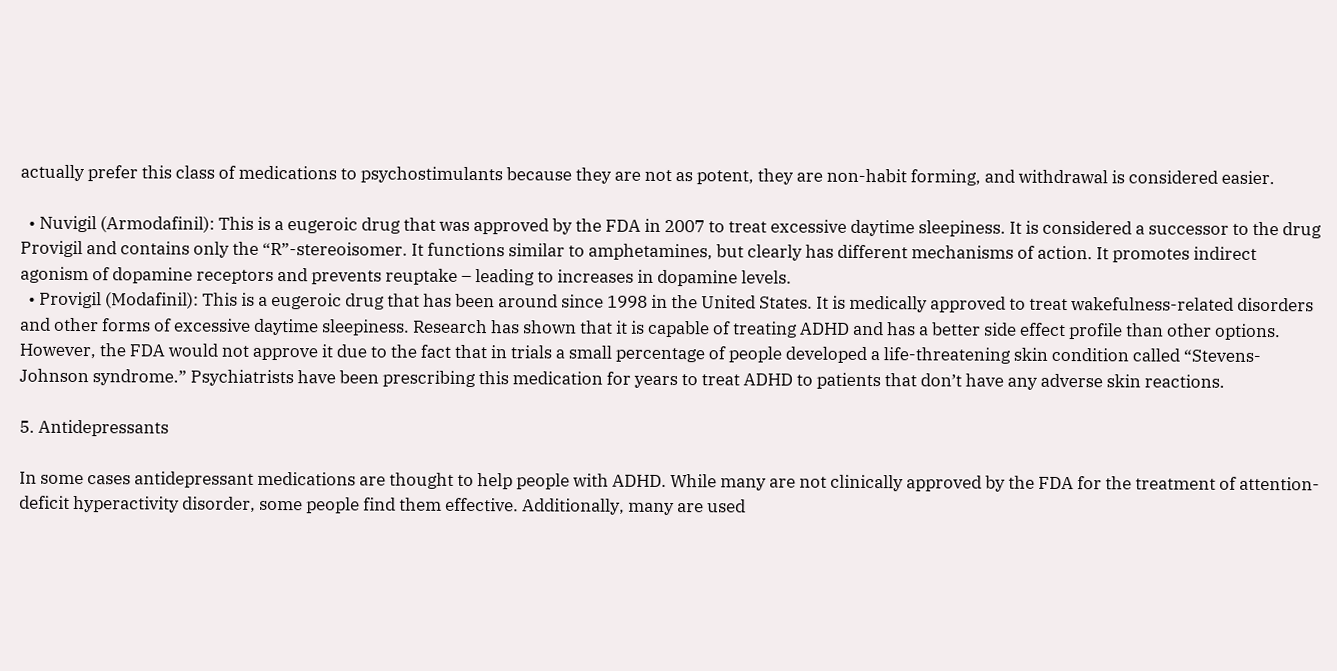actually prefer this class of medications to psychostimulants because they are not as potent, they are non-habit forming, and withdrawal is considered easier.

  • Nuvigil (Armodafinil): This is a eugeroic drug that was approved by the FDA in 2007 to treat excessive daytime sleepiness. It is considered a successor to the drug Provigil and contains only the “R”-stereoisomer. It functions similar to amphetamines, but clearly has different mechanisms of action. It promotes indirect agonism of dopamine receptors and prevents reuptake – leading to increases in dopamine levels.
  • Provigil (Modafinil): This is a eugeroic drug that has been around since 1998 in the United States. It is medically approved to treat wakefulness-related disorders and other forms of excessive daytime sleepiness. Research has shown that it is capable of treating ADHD and has a better side effect profile than other options. However, the FDA would not approve it due to the fact that in trials a small percentage of people developed a life-threatening skin condition called “Stevens-Johnson syndrome.” Psychiatrists have been prescribing this medication for years to treat ADHD to patients that don’t have any adverse skin reactions.

5. Antidepressants

In some cases antidepressant medications are thought to help people with ADHD. While many are not clinically approved by the FDA for the treatment of attention-deficit hyperactivity disorder, some people find them effective. Additionally, many are used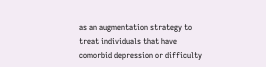as an augmentation strategy to treat individuals that have comorbid depression or difficulty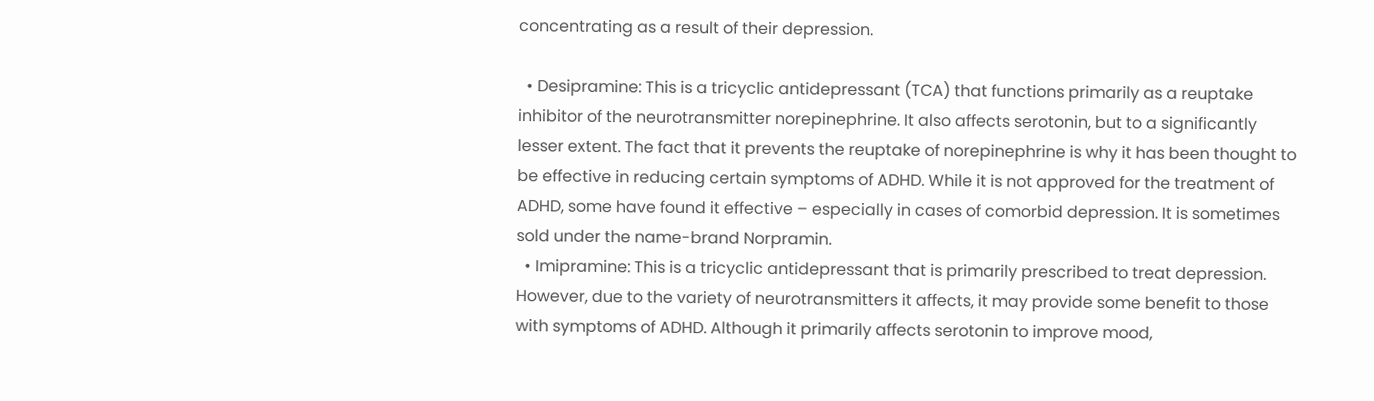concentrating as a result of their depression.

  • Desipramine: This is a tricyclic antidepressant (TCA) that functions primarily as a reuptake inhibitor of the neurotransmitter norepinephrine. It also affects serotonin, but to a significantly lesser extent. The fact that it prevents the reuptake of norepinephrine is why it has been thought to be effective in reducing certain symptoms of ADHD. While it is not approved for the treatment of ADHD, some have found it effective – especially in cases of comorbid depression. It is sometimes sold under the name-brand Norpramin.
  • Imipramine: This is a tricyclic antidepressant that is primarily prescribed to treat depression. However, due to the variety of neurotransmitters it affects, it may provide some benefit to those with symptoms of ADHD. Although it primarily affects serotonin to improve mood,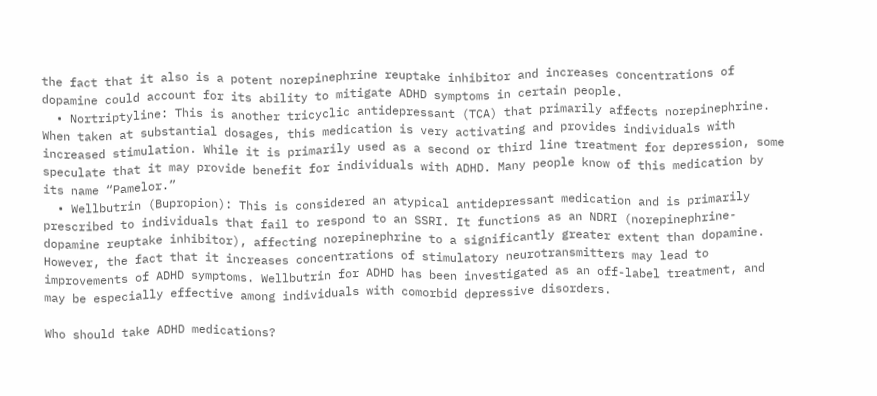the fact that it also is a potent norepinephrine reuptake inhibitor and increases concentrations of dopamine could account for its ability to mitigate ADHD symptoms in certain people.
  • Nortriptyline: This is another tricyclic antidepressant (TCA) that primarily affects norepinephrine. When taken at substantial dosages, this medication is very activating and provides individuals with increased stimulation. While it is primarily used as a second or third line treatment for depression, some speculate that it may provide benefit for individuals with ADHD. Many people know of this medication by its name “Pamelor.”
  • Wellbutrin (Bupropion): This is considered an atypical antidepressant medication and is primarily prescribed to individuals that fail to respond to an SSRI. It functions as an NDRI (norepinephrine-dopamine reuptake inhibitor), affecting norepinephrine to a significantly greater extent than dopamine. However, the fact that it increases concentrations of stimulatory neurotransmitters may lead to improvements of ADHD symptoms. Wellbutrin for ADHD has been investigated as an off-label treatment, and may be especially effective among individuals with comorbid depressive disorders.

Who should take ADHD medications?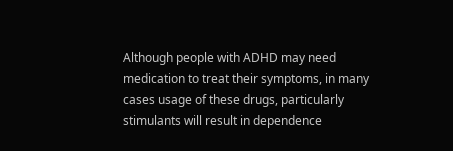Although people with ADHD may need medication to treat their symptoms, in many cases usage of these drugs, particularly stimulants will result in dependence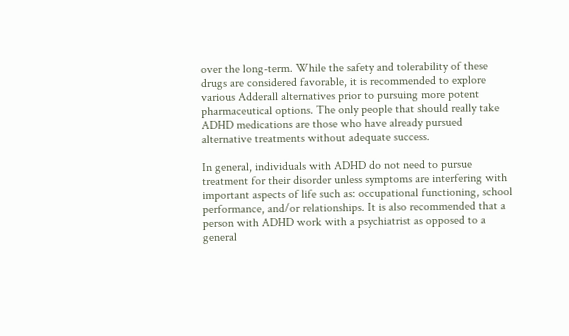over the long-term. While the safety and tolerability of these drugs are considered favorable, it is recommended to explore various Adderall alternatives prior to pursuing more potent pharmaceutical options. The only people that should really take ADHD medications are those who have already pursued alternative treatments without adequate success.

In general, individuals with ADHD do not need to pursue treatment for their disorder unless symptoms are interfering with important aspects of life such as: occupational functioning, school performance, and/or relationships. It is also recommended that a person with ADHD work with a psychiatrist as opposed to a general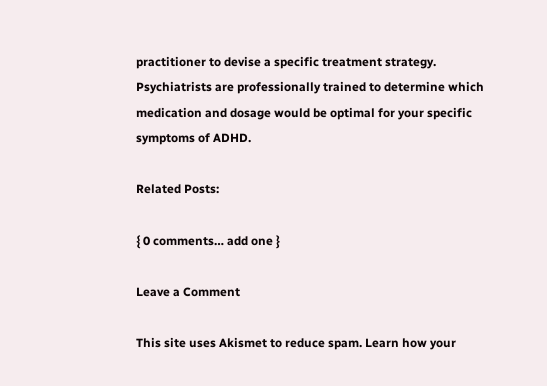practitioner to devise a specific treatment strategy.  Psychiatrists are professionally trained to determine which medication and dosage would be optimal for your specific symptoms of ADHD.

Related Posts:

{ 0 comments… add one }

Leave a Comment

This site uses Akismet to reduce spam. Learn how your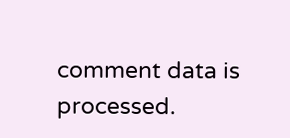comment data is processed.